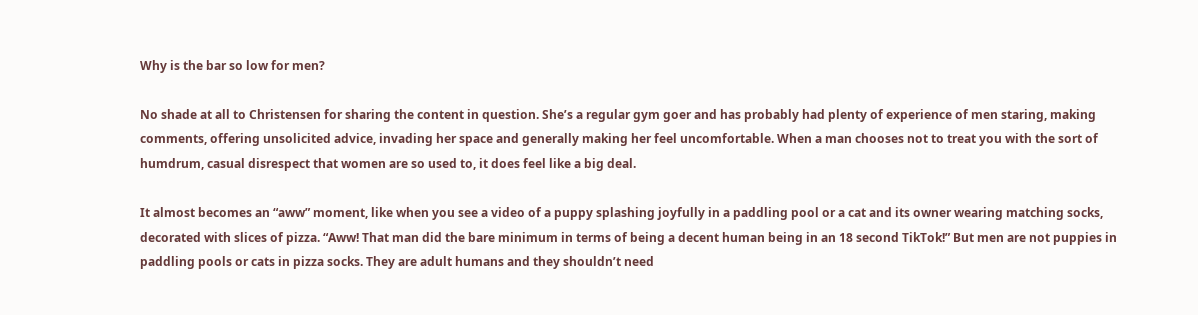Why is the bar so low for men?

No shade at all to Christensen for sharing the content in question. She’s a regular gym goer and has probably had plenty of experience of men staring, making comments, offering unsolicited advice, invading her space and generally making her feel uncomfortable. When a man chooses not to treat you with the sort of humdrum, casual disrespect that women are so used to, it does feel like a big deal.

It almost becomes an “aww” moment, like when you see a video of a puppy splashing joyfully in a paddling pool or a cat and its owner wearing matching socks, decorated with slices of pizza. “Aww! That man did the bare minimum in terms of being a decent human being in an 18 second TikTok!” But men are not puppies in paddling pools or cats in pizza socks. They are adult humans and they shouldn’t need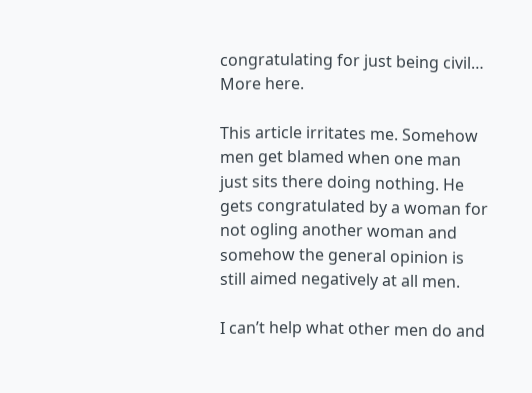congratulating for just being civil… More here.

This article irritates me. Somehow men get blamed when one man just sits there doing nothing. He gets congratulated by a woman for not ogling another woman and somehow the general opinion is still aimed negatively at all men.

I can’t help what other men do and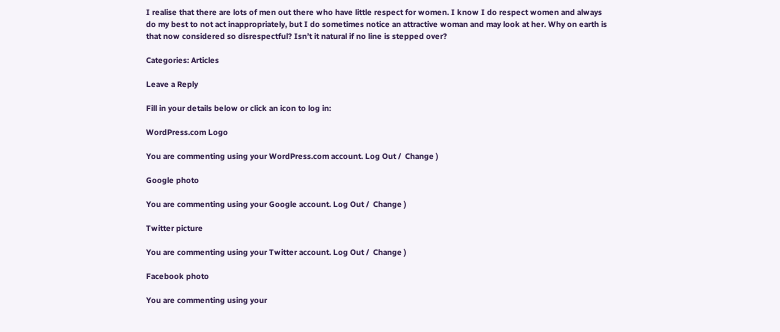I realise that there are lots of men out there who have little respect for women. I know I do respect women and always do my best to not act inappropriately, but I do sometimes notice an attractive woman and may look at her. Why on earth is that now considered so disrespectful? Isn’t it natural if no line is stepped over?

Categories: Articles

Leave a Reply

Fill in your details below or click an icon to log in:

WordPress.com Logo

You are commenting using your WordPress.com account. Log Out /  Change )

Google photo

You are commenting using your Google account. Log Out /  Change )

Twitter picture

You are commenting using your Twitter account. Log Out /  Change )

Facebook photo

You are commenting using your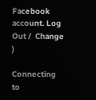Facebook account. Log Out /  Change )

Connecting to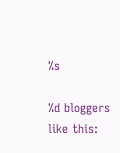%s

%d bloggers like this: